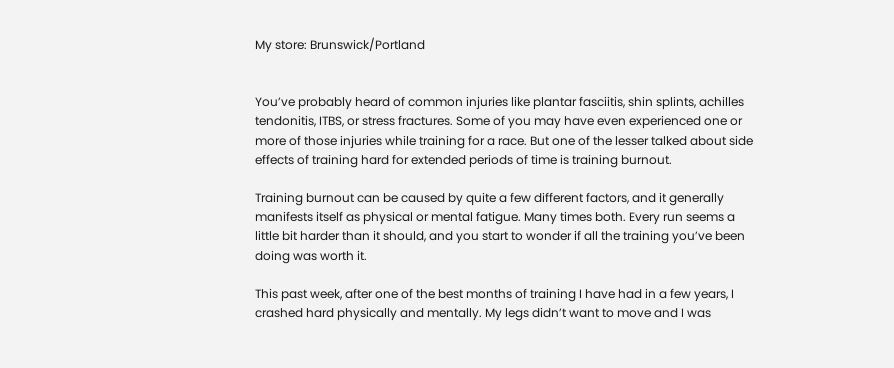My store: Brunswick/Portland


You’ve probably heard of common injuries like plantar fasciitis, shin splints, achilles tendonitis, ITBS, or stress fractures. Some of you may have even experienced one or more of those injuries while training for a race. But one of the lesser talked about side effects of training hard for extended periods of time is training burnout.

Training burnout can be caused by quite a few different factors, and it generally manifests itself as physical or mental fatigue. Many times both. Every run seems a little bit harder than it should, and you start to wonder if all the training you’ve been doing was worth it.

This past week, after one of the best months of training I have had in a few years, I crashed hard physically and mentally. My legs didn’t want to move and I was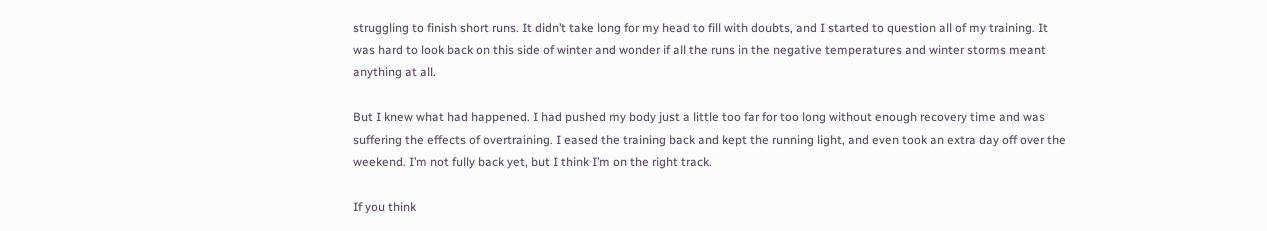struggling to finish short runs. It didn’t take long for my head to fill with doubts, and I started to question all of my training. It was hard to look back on this side of winter and wonder if all the runs in the negative temperatures and winter storms meant anything at all.

But I knew what had happened. I had pushed my body just a little too far for too long without enough recovery time and was suffering the effects of overtraining. I eased the training back and kept the running light, and even took an extra day off over the weekend. I’m not fully back yet, but I think I’m on the right track.

If you think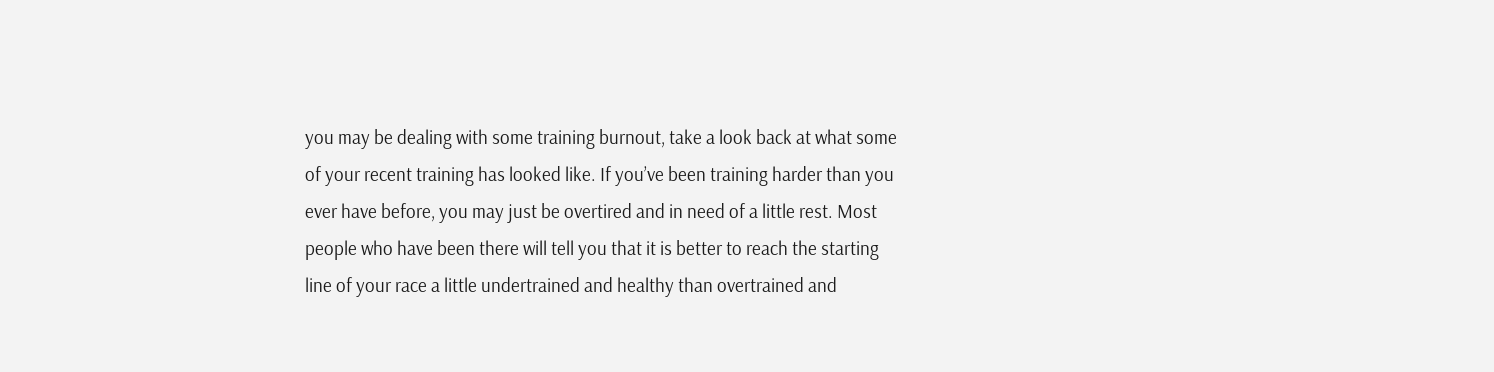you may be dealing with some training burnout, take a look back at what some of your recent training has looked like. If you’ve been training harder than you ever have before, you may just be overtired and in need of a little rest. Most people who have been there will tell you that it is better to reach the starting line of your race a little undertrained and healthy than overtrained and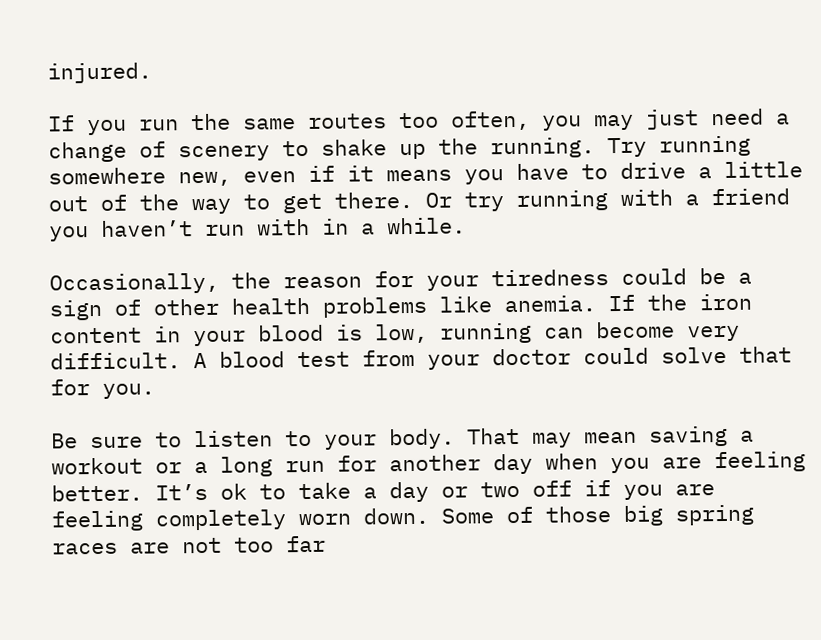injured.

If you run the same routes too often, you may just need a change of scenery to shake up the running. Try running somewhere new, even if it means you have to drive a little out of the way to get there. Or try running with a friend you haven’t run with in a while.

Occasionally, the reason for your tiredness could be a sign of other health problems like anemia. If the iron content in your blood is low, running can become very difficult. A blood test from your doctor could solve that for you.

Be sure to listen to your body. That may mean saving a workout or a long run for another day when you are feeling better. It’s ok to take a day or two off if you are feeling completely worn down. Some of those big spring races are not too far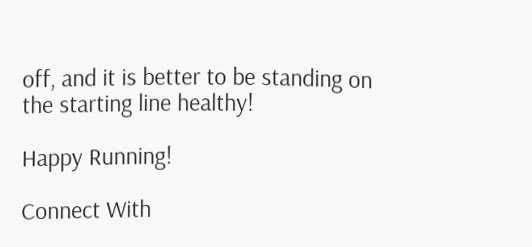off, and it is better to be standing on the starting line healthy!

Happy Running!

Connect With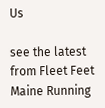Us

see the latest from Fleet Feet Maine Running